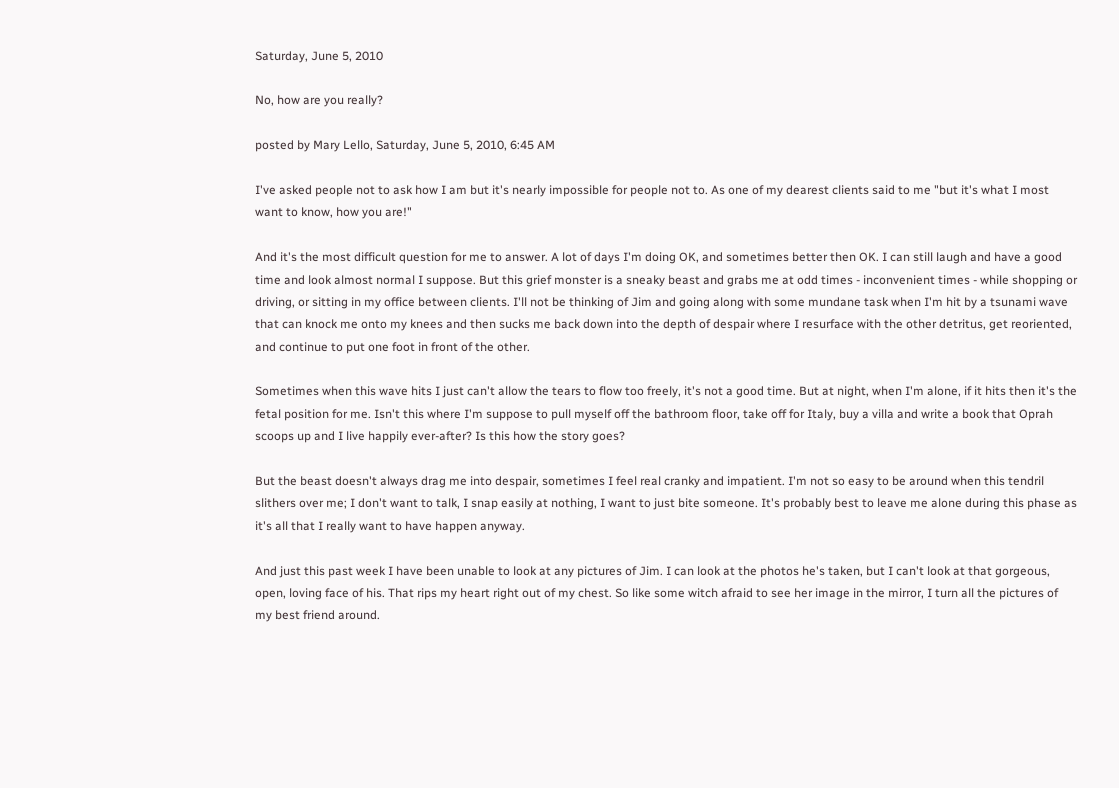Saturday, June 5, 2010

No, how are you really?

posted by Mary Lello, Saturday, June 5, 2010, 6:45 AM

I've asked people not to ask how I am but it's nearly impossible for people not to. As one of my dearest clients said to me "but it's what I most want to know, how you are!"

And it's the most difficult question for me to answer. A lot of days I'm doing OK, and sometimes better then OK. I can still laugh and have a good time and look almost normal I suppose. But this grief monster is a sneaky beast and grabs me at odd times - inconvenient times - while shopping or driving, or sitting in my office between clients. I'll not be thinking of Jim and going along with some mundane task when I'm hit by a tsunami wave that can knock me onto my knees and then sucks me back down into the depth of despair where I resurface with the other detritus, get reoriented, and continue to put one foot in front of the other.

Sometimes when this wave hits I just can't allow the tears to flow too freely, it's not a good time. But at night, when I'm alone, if it hits then it's the fetal position for me. Isn't this where I'm suppose to pull myself off the bathroom floor, take off for Italy, buy a villa and write a book that Oprah scoops up and I live happily ever-after? Is this how the story goes?

But the beast doesn't always drag me into despair, sometimes I feel real cranky and impatient. I'm not so easy to be around when this tendril slithers over me; I don't want to talk, I snap easily at nothing, I want to just bite someone. It's probably best to leave me alone during this phase as it's all that I really want to have happen anyway.

And just this past week I have been unable to look at any pictures of Jim. I can look at the photos he's taken, but I can't look at that gorgeous, open, loving face of his. That rips my heart right out of my chest. So like some witch afraid to see her image in the mirror, I turn all the pictures of my best friend around.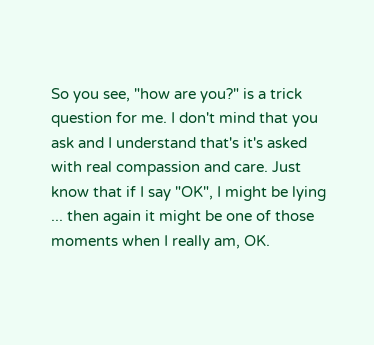So you see, "how are you?" is a trick question for me. I don't mind that you ask and I understand that's it's asked with real compassion and care. Just know that if I say "OK", I might be lying ... then again it might be one of those moments when I really am, OK.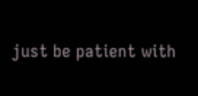just be patient with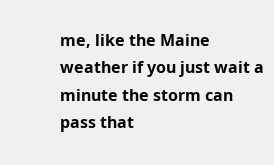me, like the Maine weather if you just wait a minute the storm can pass that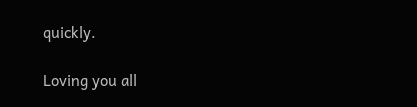quickly.

Loving you all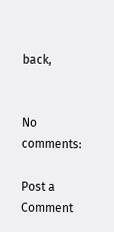back,


No comments:

Post a Comment